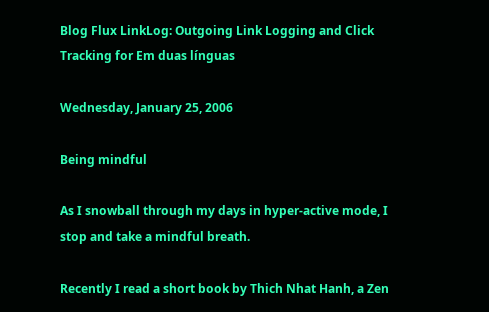Blog Flux LinkLog: Outgoing Link Logging and Click Tracking for Em duas línguas

Wednesday, January 25, 2006

Being mindful

As I snowball through my days in hyper-active mode, I stop and take a mindful breath.

Recently I read a short book by Thich Nhat Hanh, a Zen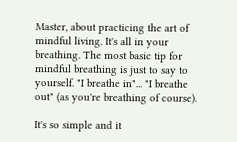Master, about practicing the art of mindful living. It's all in your breathing. The most basic tip for mindful breathing is just to say to yourself. "I breathe in"... "I breathe out" (as you're breathing of course).

It's so simple and it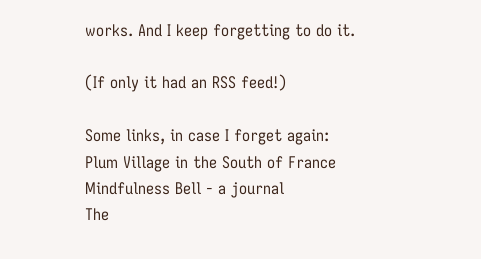works. And I keep forgetting to do it.

(If only it had an RSS feed!)

Some links, in case I forget again:
Plum Village in the South of France
Mindfulness Bell - a journal
The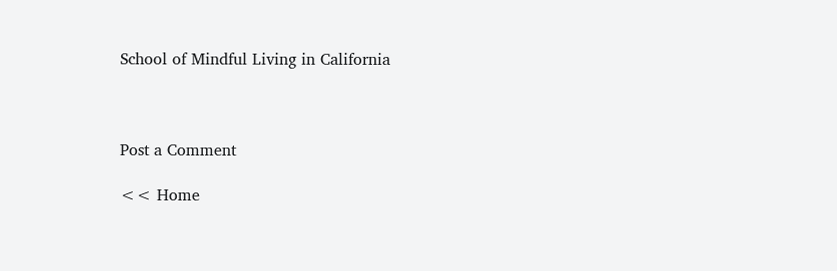School of Mindful Living in California



Post a Comment

<< Home